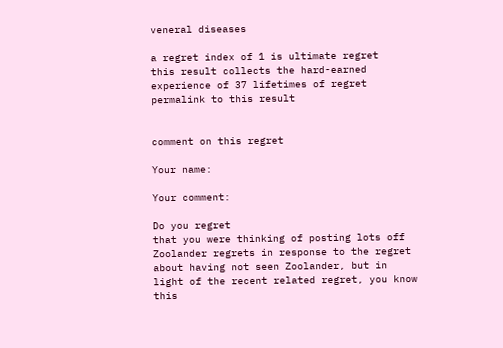veneral diseases

a regret index of 1 is ultimate regret
this result collects the hard-earned
experience of 37 lifetimes of regret
permalink to this result


comment on this regret

Your name:

Your comment:

Do you regret
that you were thinking of posting lots off Zoolander regrets in response to the regret about having not seen Zoolander, but in light of the recent related regret, you know this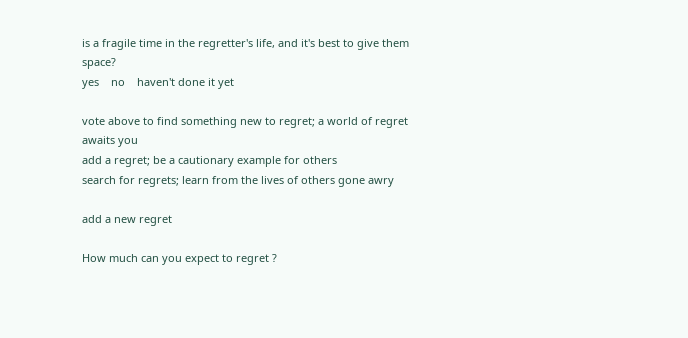is a fragile time in the regretter's life, and it's best to give them space?
yes    no    haven't done it yet

vote above to find something new to regret; a world of regret awaits you
add a regret; be a cautionary example for others
search for regrets; learn from the lives of others gone awry

add a new regret

How much can you expect to regret ?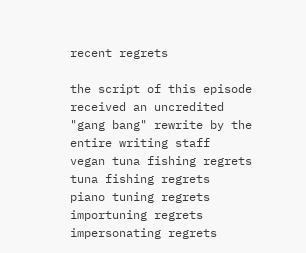recent regrets

the script of this episode received an uncredited "gang bang" rewrite by the entire writing staff
vegan tuna fishing regrets
tuna fishing regrets
piano tuning regrets
importuning regrets
impersonating regrets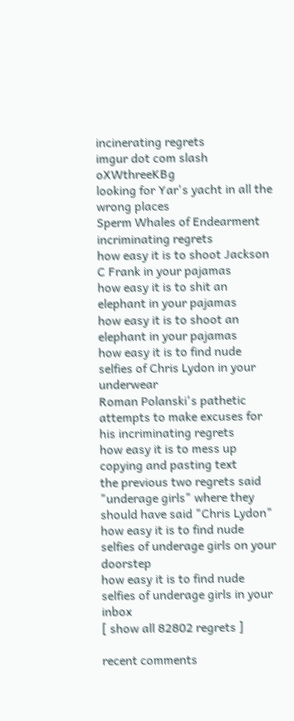incinerating regrets
imgur dot com slash oXWthreeKBg
looking for Yar's yacht in all the wrong places
Sperm Whales of Endearment
incriminating regrets
how easy it is to shoot Jackson C Frank in your pajamas
how easy it is to shit an elephant in your pajamas
how easy it is to shoot an elephant in your pajamas
how easy it is to find nude selfies of Chris Lydon in your underwear
Roman Polanski's pathetic attempts to make excuses for his incriminating regrets
how easy it is to mess up copying and pasting text
the previous two regrets said "underage girls" where they should have said "Chris Lydon"
how easy it is to find nude selfies of underage girls on your doorstep
how easy it is to find nude selfies of underage girls in your inbox
[ show all 82802 regrets ]

recent comments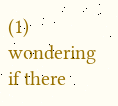(1) wondering if there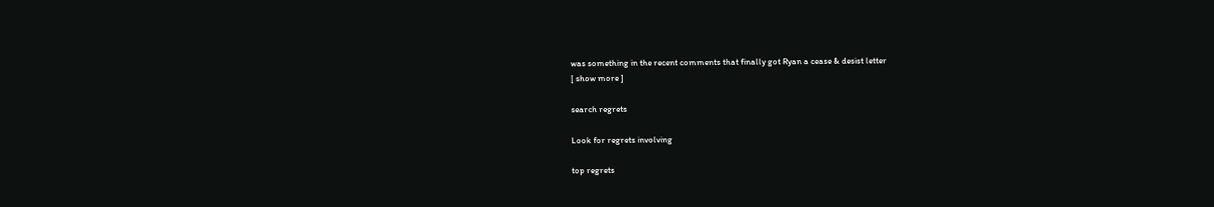was something in the recent comments that finally got Ryan a cease & desist letter
[ show more ]

search regrets

Look for regrets involving

top regrets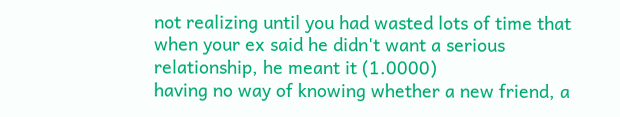not realizing until you had wasted lots of time that when your ex said he didn't want a serious relationship, he meant it (1.0000)
having no way of knowing whether a new friend, a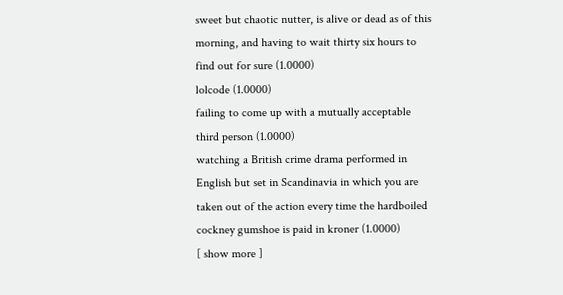sweet but chaotic nutter, is alive or dead as of this morning, and having to wait thirty six hours to find out for sure (1.0000)
lolcode (1.0000)
failing to come up with a mutually acceptable third person (1.0000)
watching a British crime drama performed in English but set in Scandinavia in which you are taken out of the action every time the hardboiled cockney gumshoe is paid in kroner (1.0000)
[ show more ]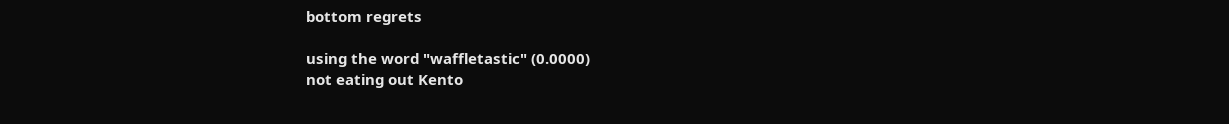bottom regrets

using the word "waffletastic" (0.0000)
not eating out Kento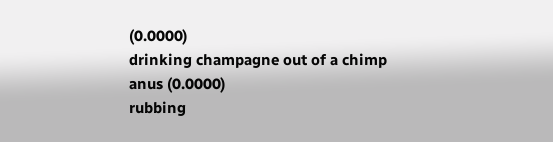(0.0000)
drinking champagne out of a chimp anus (0.0000)
rubbing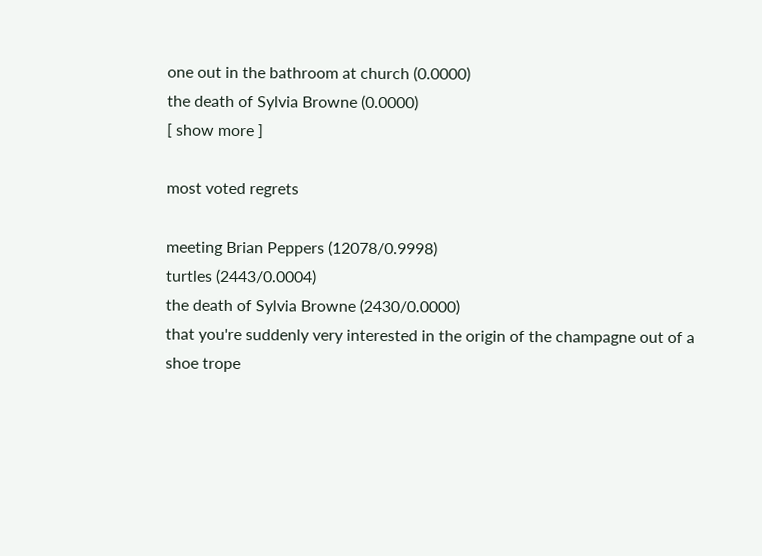one out in the bathroom at church (0.0000)
the death of Sylvia Browne (0.0000)
[ show more ]

most voted regrets

meeting Brian Peppers (12078/0.9998)
turtles (2443/0.0004)
the death of Sylvia Browne (2430/0.0000)
that you're suddenly very interested in the origin of the champagne out of a shoe trope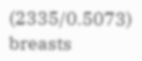(2335/0.5073)
breasts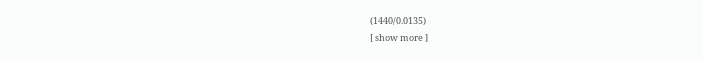(1440/0.0135)
[ show more ]